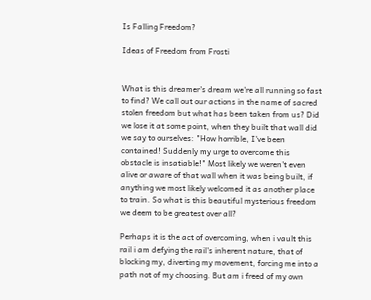Is Falling Freedom?

Ideas of Freedom from Frosti


What is this dreamer's dream we're all running so fast to find? We call out our actions in the name of sacred stolen freedom but what has been taken from us? Did we lose it at some point, when they built that wall did we say to ourselves: "How horrible, I've been contained! Suddenly my urge to overcome this obstacle is insatiable!" Most likely we weren't even alive or aware of that wall when it was being built, if anything we most likely welcomed it as another place to train. So what is this beautiful mysterious freedom we deem to be greatest over all?

Perhaps it is the act of overcoming, when i vault this rail i am defying the rail's inherent nature, that of blocking my, diverting my movement, forcing me into a path not of my choosing. But am i freed of my own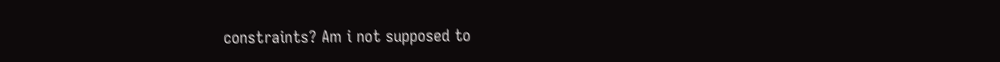constraints? Am i not supposed to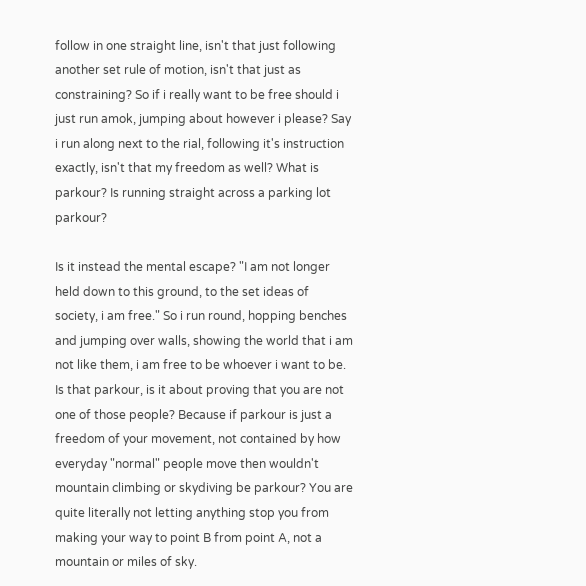follow in one straight line, isn't that just following another set rule of motion, isn't that just as constraining? So if i really want to be free should i just run amok, jumping about however i please? Say i run along next to the rial, following it's instruction exactly, isn't that my freedom as well? What is parkour? Is running straight across a parking lot parkour?

Is it instead the mental escape? "I am not longer held down to this ground, to the set ideas of society, i am free." So i run round, hopping benches and jumping over walls, showing the world that i am not like them, i am free to be whoever i want to be. Is that parkour, is it about proving that you are not one of those people? Because if parkour is just a freedom of your movement, not contained by how everyday "normal" people move then wouldn't mountain climbing or skydiving be parkour? You are quite literally not letting anything stop you from making your way to point B from point A, not a mountain or miles of sky.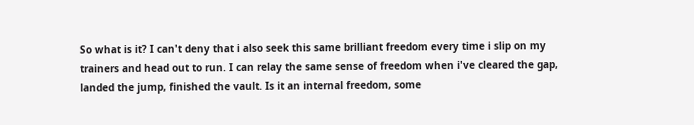So what is it? I can't deny that i also seek this same brilliant freedom every time i slip on my trainers and head out to run. I can relay the same sense of freedom when i've cleared the gap, landed the jump, finished the vault. Is it an internal freedom, some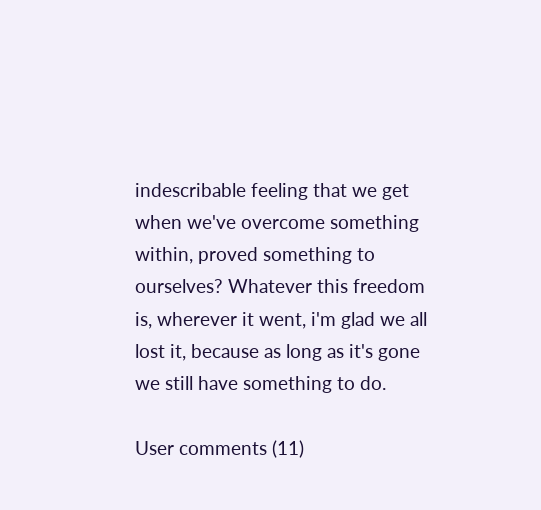indescribable feeling that we get when we've overcome something within, proved something to ourselves? Whatever this freedom is, wherever it went, i'm glad we all lost it, because as long as it's gone we still have something to do.

User comments (11)